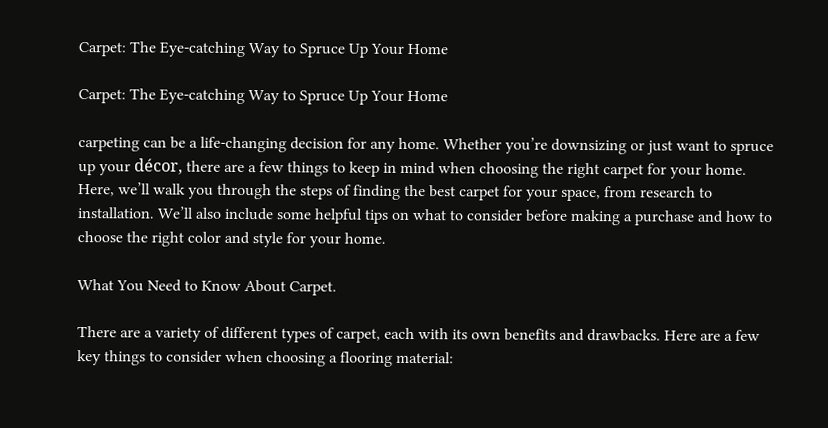Carpet: The Eye-catching Way to Spruce Up Your Home

Carpet: The Eye-catching Way to Spruce Up Your Home

carpeting can be a life-changing decision for any home. Whether you’re downsizing or just want to spruce up your décor, there are a few things to keep in mind when choosing the right carpet for your home. Here, we’ll walk you through the steps of finding the best carpet for your space, from research to installation. We’ll also include some helpful tips on what to consider before making a purchase and how to choose the right color and style for your home.

What You Need to Know About Carpet.

There are a variety of different types of carpet, each with its own benefits and drawbacks. Here are a few key things to consider when choosing a flooring material: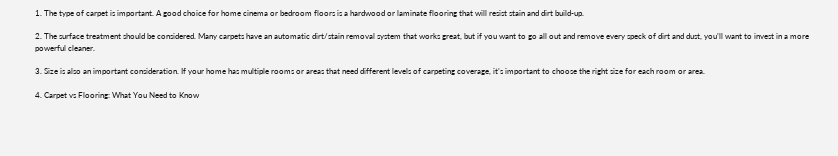1. The type of carpet is important. A good choice for home cinema or bedroom floors is a hardwood or laminate flooring that will resist stain and dirt build-up.

2. The surface treatment should be considered. Many carpets have an automatic dirt/stain removal system that works great, but if you want to go all out and remove every speck of dirt and dust, you’ll want to invest in a more powerful cleaner.

3. Size is also an important consideration. If your home has multiple rooms or areas that need different levels of carpeting coverage, it’s important to choose the right size for each room or area.

4. Carpet vs Flooring: What You Need to Know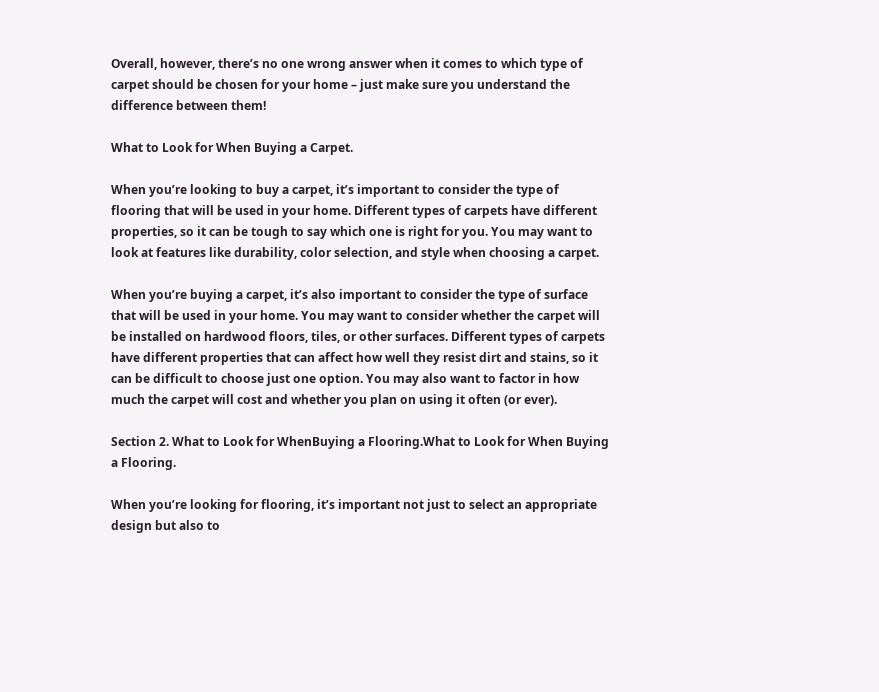Overall, however, there’s no one wrong answer when it comes to which type of carpet should be chosen for your home – just make sure you understand the difference between them!

What to Look for When Buying a Carpet.

When you’re looking to buy a carpet, it’s important to consider the type of flooring that will be used in your home. Different types of carpets have different properties, so it can be tough to say which one is right for you. You may want to look at features like durability, color selection, and style when choosing a carpet.

When you’re buying a carpet, it’s also important to consider the type of surface that will be used in your home. You may want to consider whether the carpet will be installed on hardwood floors, tiles, or other surfaces. Different types of carpets have different properties that can affect how well they resist dirt and stains, so it can be difficult to choose just one option. You may also want to factor in how much the carpet will cost and whether you plan on using it often (or ever).

Section 2. What to Look for WhenBuying a Flooring.What to Look for When Buying a Flooring.

When you’re looking for flooring, it’s important not just to select an appropriate design but also to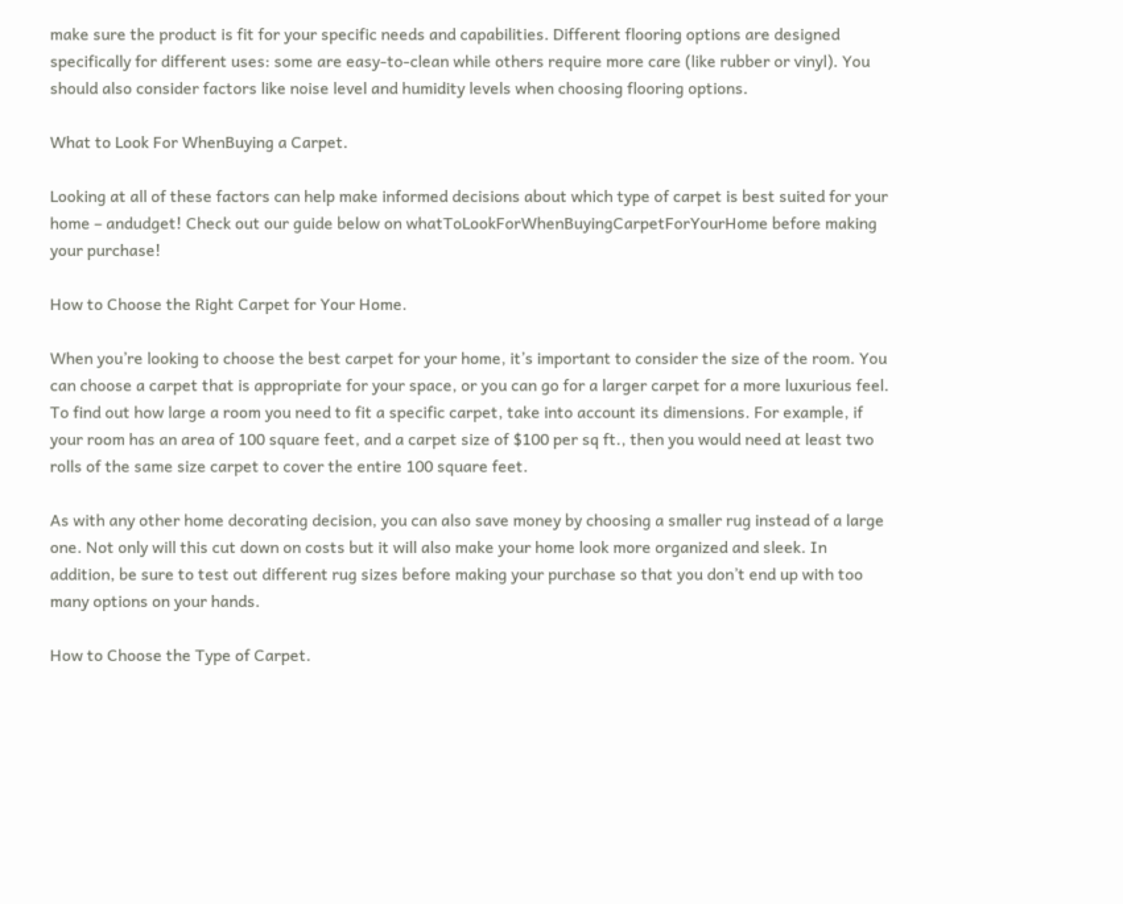make sure the product is fit for your specific needs and capabilities. Different flooring options are designed specifically for different uses: some are easy-to-clean while others require more care (like rubber or vinyl). You should also consider factors like noise level and humidity levels when choosing flooring options.

What to Look For WhenBuying a Carpet.

Looking at all of these factors can help make informed decisions about which type of carpet is best suited for your home – andudget! Check out our guide below on whatToLookForWhenBuyingCarpetForYourHome before making your purchase!

How to Choose the Right Carpet for Your Home.

When you’re looking to choose the best carpet for your home, it’s important to consider the size of the room. You can choose a carpet that is appropriate for your space, or you can go for a larger carpet for a more luxurious feel. To find out how large a room you need to fit a specific carpet, take into account its dimensions. For example, if your room has an area of 100 square feet, and a carpet size of $100 per sq ft., then you would need at least two rolls of the same size carpet to cover the entire 100 square feet.

As with any other home decorating decision, you can also save money by choosing a smaller rug instead of a large one. Not only will this cut down on costs but it will also make your home look more organized and sleek. In addition, be sure to test out different rug sizes before making your purchase so that you don’t end up with too many options on your hands.

How to Choose the Type of Carpet.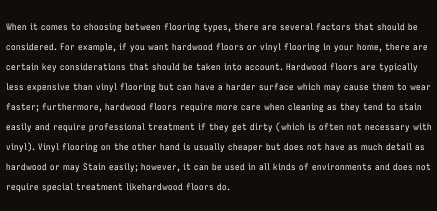When it comes to choosing between flooring types, there are several factors that should be considered. For example, if you want hardwood floors or vinyl flooring in your home, there are certain key considerations that should be taken into account. Hardwood floors are typically less expensive than vinyl flooring but can have a harder surface which may cause them to wear faster; furthermore, hardwood floors require more care when cleaning as they tend to stain easily and require professional treatment if they get dirty (which is often not necessary with vinyl). Vinyl flooring on the other hand is usually cheaper but does not have as much detail as hardwood or may Stain easily; however, it can be used in all kinds of environments and does not require special treatment likehardwood floors do.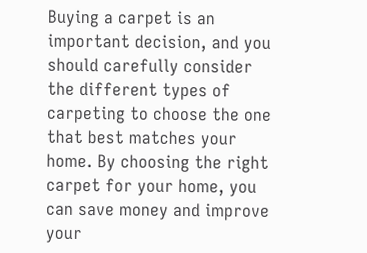Buying a carpet is an important decision, and you should carefully consider the different types of carpeting to choose the one that best matches your home. By choosing the right carpet for your home, you can save money and improve your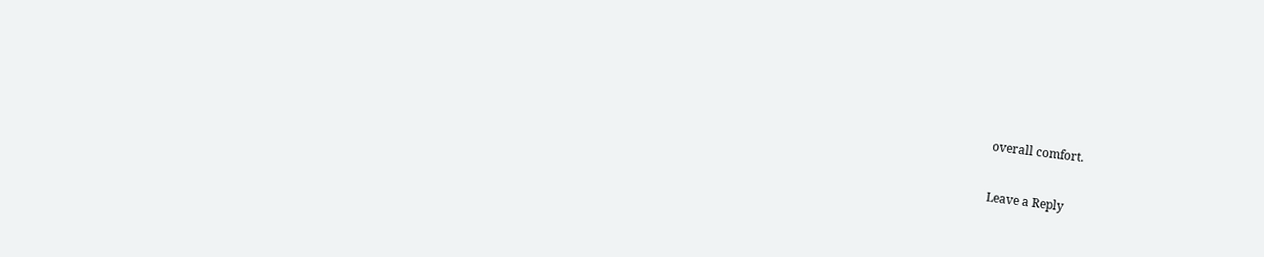overall comfort.

Leave a Reply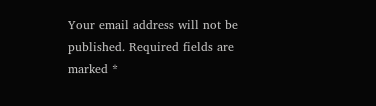Your email address will not be published. Required fields are marked *